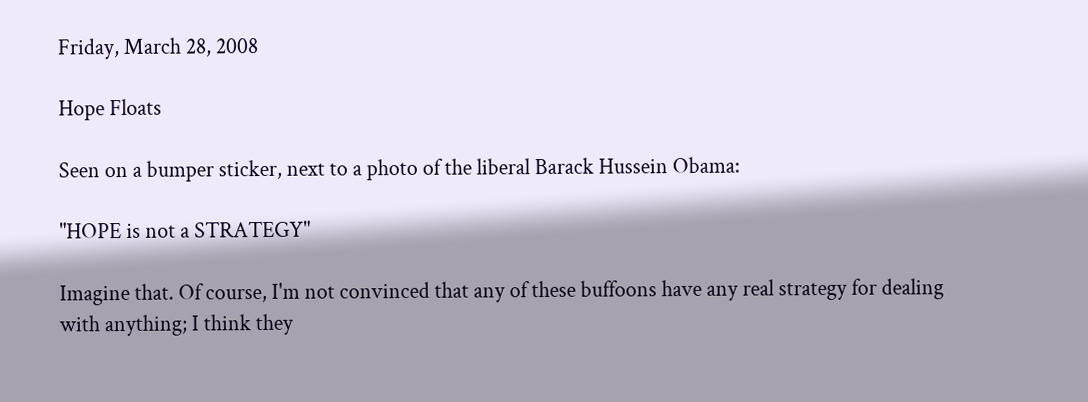Friday, March 28, 2008

Hope Floats

Seen on a bumper sticker, next to a photo of the liberal Barack Hussein Obama:

"HOPE is not a STRATEGY"

Imagine that. Of course, I'm not convinced that any of these buffoons have any real strategy for dealing with anything; I think they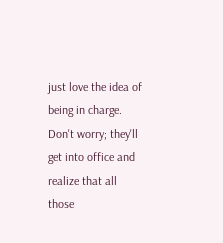just love the idea of being in charge. Don't worry; they'll get into office and realize that all those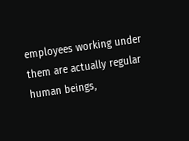employees working under them are actually regular human beings,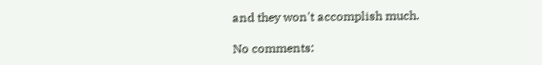and they won't accomplish much.

No comments: